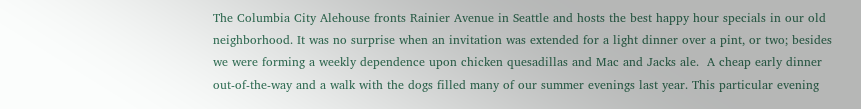The Columbia City Alehouse fronts Rainier Avenue in Seattle and hosts the best happy hour specials in our old neighborhood. It was no surprise when an invitation was extended for a light dinner over a pint, or two; besides we were forming a weekly dependence upon chicken quesadillas and Mac and Jacks ale.  A cheap early dinner out-of-the-way and a walk with the dogs filled many of our summer evenings last year. This particular evening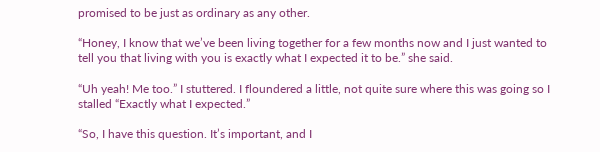promised to be just as ordinary as any other.

“Honey, I know that we’ve been living together for a few months now and I just wanted to tell you that living with you is exactly what I expected it to be.” she said.

“Uh yeah! Me too.” I stuttered. I floundered a little, not quite sure where this was going so I stalled “Exactly what I expected.”

“So, I have this question. It’s important, and I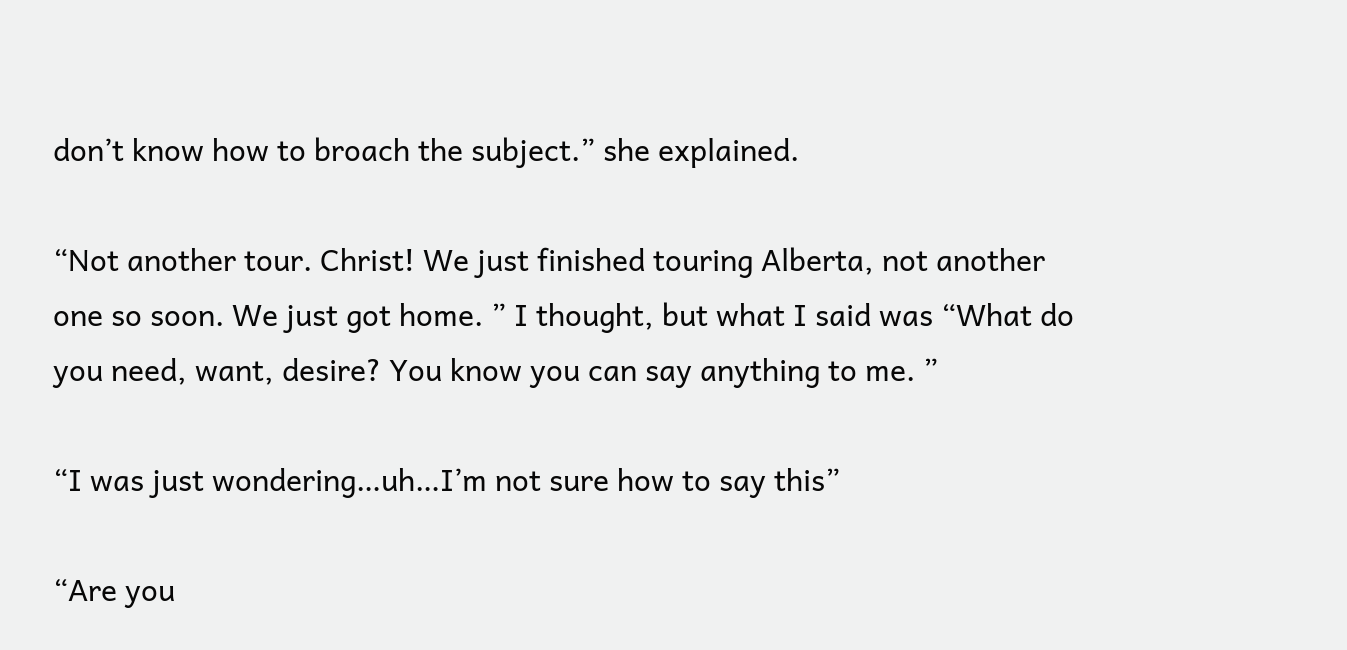don’t know how to broach the subject.” she explained.

“Not another tour. Christ! We just finished touring Alberta, not another one so soon. We just got home. ” I thought, but what I said was “What do you need, want, desire? You know you can say anything to me. ”

“I was just wondering…uh…I’m not sure how to say this”

“Are you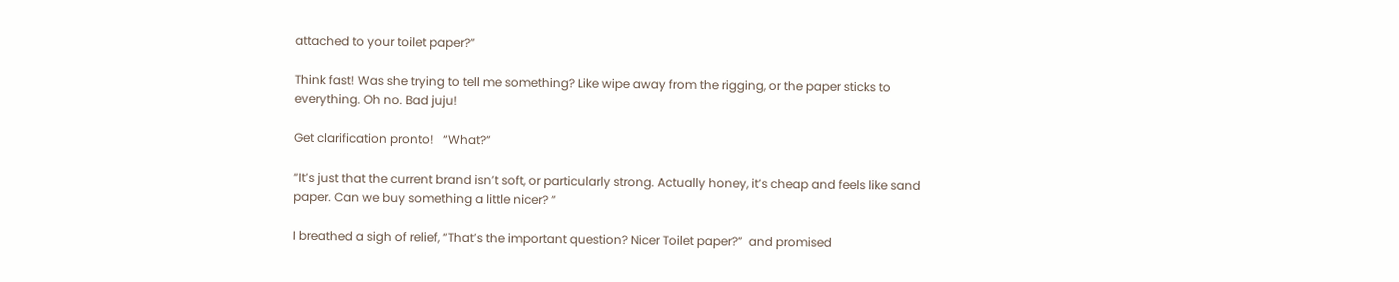attached to your toilet paper?”

Think fast! Was she trying to tell me something? Like wipe away from the rigging, or the paper sticks to everything. Oh no. Bad juju!

Get clarification pronto!   “What?”

“It’s just that the current brand isn’t soft, or particularly strong. Actually honey, it’s cheap and feels like sand paper. Can we buy something a little nicer? ”

I breathed a sigh of relief, “That’s the important question? Nicer Toilet paper?”  and promised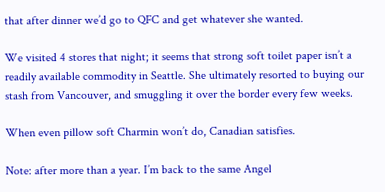that after dinner we’d go to QFC and get whatever she wanted.

We visited 4 stores that night; it seems that strong soft toilet paper isn’t a readily available commodity in Seattle. She ultimately resorted to buying our stash from Vancouver, and smuggling it over the border every few weeks.

When even pillow soft Charmin won’t do, Canadian satisfies.

Note: after more than a year. I’m back to the same Angel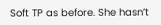Soft TP as before. She hasn’t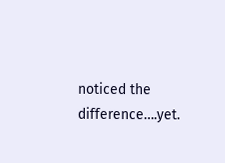noticed the difference….yet.